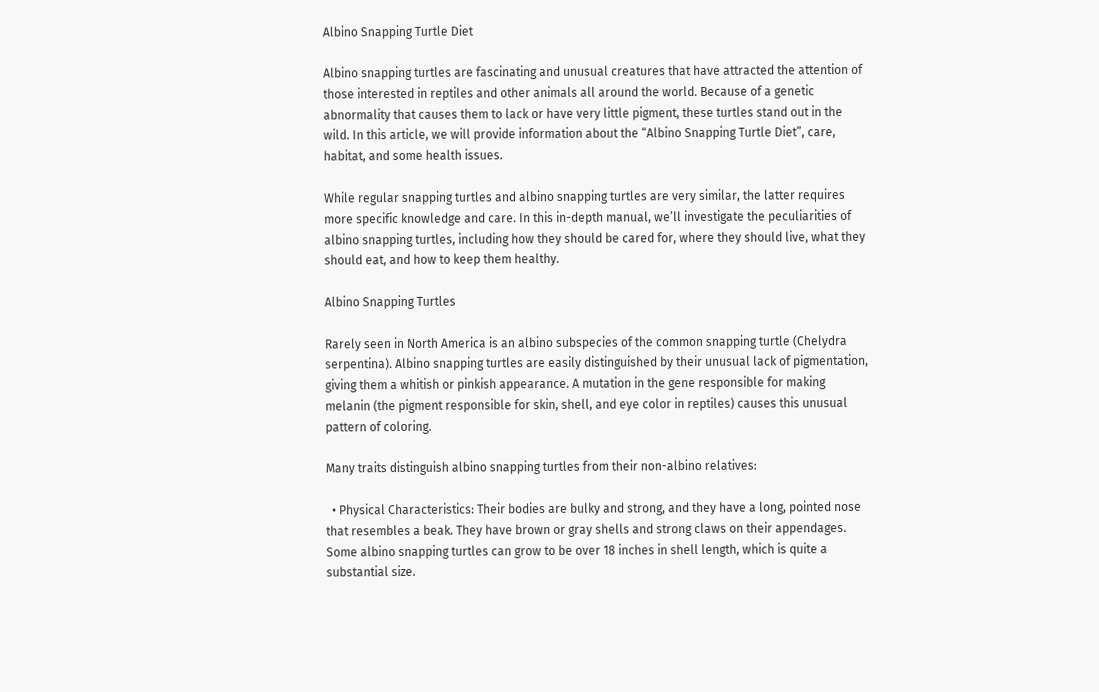Albino Snapping Turtle Diet

Albino snapping turtles are fascinating and unusual creatures that have attracted the attention of those interested in reptiles and other animals all around the world. Because of a genetic abnormality that causes them to lack or have very little pigment, these turtles stand out in the wild. In this article, we will provide information about the “Albino Snapping Turtle Diet”, care, habitat, and some health issues.

While regular snapping turtles and albino snapping turtles are very similar, the latter requires more specific knowledge and care. In this in-depth manual, we’ll investigate the peculiarities of albino snapping turtles, including how they should be cared for, where they should live, what they should eat, and how to keep them healthy.

Albino Snapping Turtles

Rarely seen in North America is an albino subspecies of the common snapping turtle (Chelydra serpentina). Albino snapping turtles are easily distinguished by their unusual lack of pigmentation, giving them a whitish or pinkish appearance. A mutation in the gene responsible for making melanin (the pigment responsible for skin, shell, and eye color in reptiles) causes this unusual pattern of coloring.

Many traits distinguish albino snapping turtles from their non-albino relatives:

  • Physical Characteristics: Their bodies are bulky and strong, and they have a long, pointed nose that resembles a beak. They have brown or gray shells and strong claws on their appendages. Some albino snapping turtles can grow to be over 18 inches in shell length, which is quite a substantial size.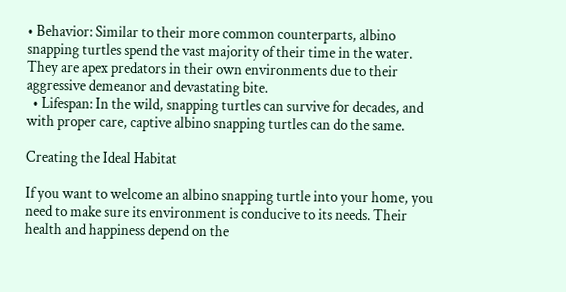• Behavior: Similar to their more common counterparts, albino snapping turtles spend the vast majority of their time in the water. They are apex predators in their own environments due to their aggressive demeanor and devastating bite.
  • Lifespan: In the wild, snapping turtles can survive for decades, and with proper care, captive albino snapping turtles can do the same.

Creating the Ideal Habitat

If you want to welcome an albino snapping turtle into your home, you need to make sure its environment is conducive to its needs. Their health and happiness depend on the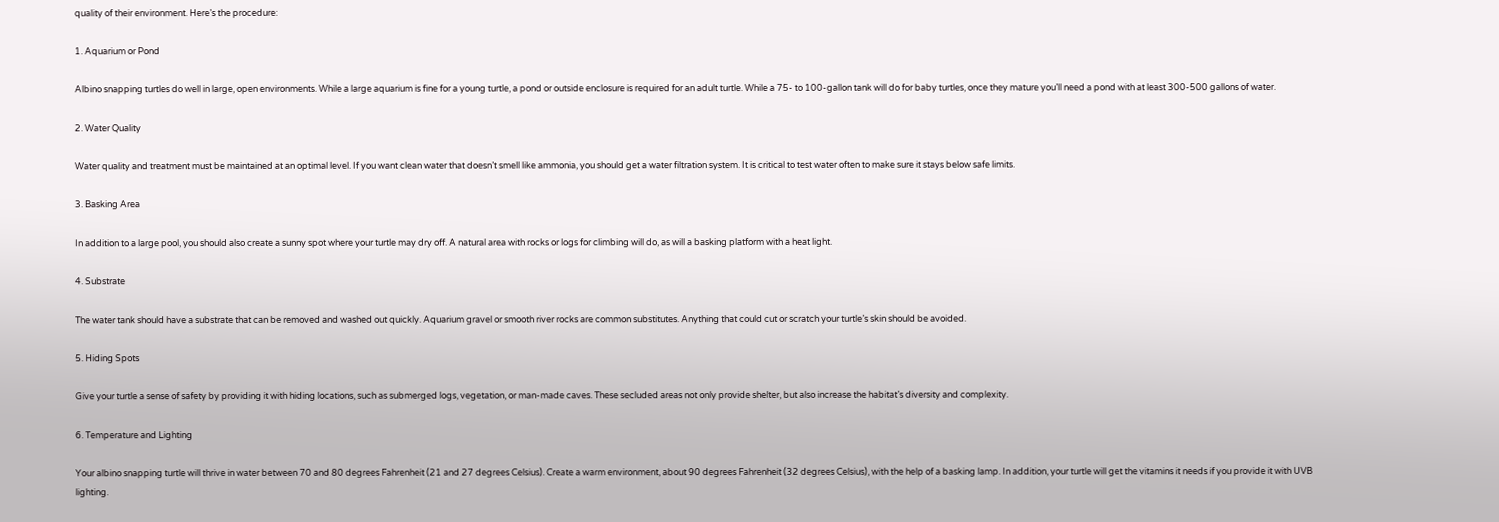quality of their environment. Here’s the procedure:

1. Aquarium or Pond

Albino snapping turtles do well in large, open environments. While a large aquarium is fine for a young turtle, a pond or outside enclosure is required for an adult turtle. While a 75- to 100-gallon tank will do for baby turtles, once they mature you’ll need a pond with at least 300-500 gallons of water.

2. Water Quality

Water quality and treatment must be maintained at an optimal level. If you want clean water that doesn’t smell like ammonia, you should get a water filtration system. It is critical to test water often to make sure it stays below safe limits.

3. Basking Area

In addition to a large pool, you should also create a sunny spot where your turtle may dry off. A natural area with rocks or logs for climbing will do, as will a basking platform with a heat light.

4. Substrate

The water tank should have a substrate that can be removed and washed out quickly. Aquarium gravel or smooth river rocks are common substitutes. Anything that could cut or scratch your turtle’s skin should be avoided.

5. Hiding Spots

Give your turtle a sense of safety by providing it with hiding locations, such as submerged logs, vegetation, or man-made caves. These secluded areas not only provide shelter, but also increase the habitat’s diversity and complexity.

6. Temperature and Lighting

Your albino snapping turtle will thrive in water between 70 and 80 degrees Fahrenheit (21 and 27 degrees Celsius). Create a warm environment, about 90 degrees Fahrenheit (32 degrees Celsius), with the help of a basking lamp. In addition, your turtle will get the vitamins it needs if you provide it with UVB lighting.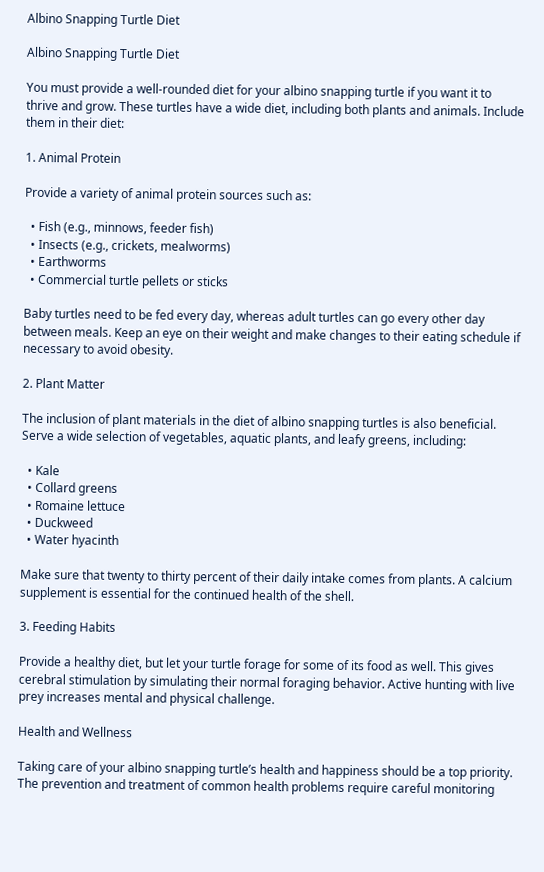Albino Snapping Turtle Diet

Albino Snapping Turtle Diet

You must provide a well-rounded diet for your albino snapping turtle if you want it to thrive and grow. These turtles have a wide diet, including both plants and animals. Include them in their diet:

1. Animal Protein

Provide a variety of animal protein sources such as:

  • Fish (e.g., minnows, feeder fish)
  • Insects (e.g., crickets, mealworms)
  • Earthworms
  • Commercial turtle pellets or sticks

Baby turtles need to be fed every day, whereas adult turtles can go every other day between meals. Keep an eye on their weight and make changes to their eating schedule if necessary to avoid obesity.

2. Plant Matter

The inclusion of plant materials in the diet of albino snapping turtles is also beneficial. Serve a wide selection of vegetables, aquatic plants, and leafy greens, including:

  • Kale
  • Collard greens
  • Romaine lettuce
  • Duckweed
  • Water hyacinth

Make sure that twenty to thirty percent of their daily intake comes from plants. A calcium supplement is essential for the continued health of the shell.

3. Feeding Habits

Provide a healthy diet, but let your turtle forage for some of its food as well. This gives cerebral stimulation by simulating their normal foraging behavior. Active hunting with live prey increases mental and physical challenge.

Health and Wellness

Taking care of your albino snapping turtle’s health and happiness should be a top priority. The prevention and treatment of common health problems require careful monitoring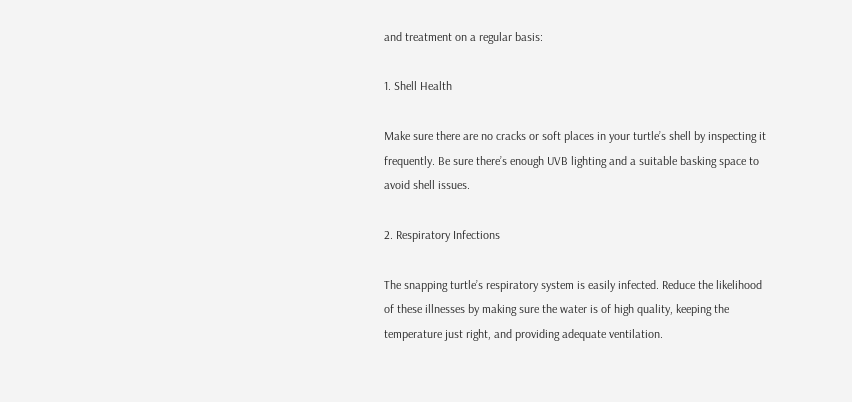and treatment on a regular basis:

1. Shell Health

Make sure there are no cracks or soft places in your turtle’s shell by inspecting it frequently. Be sure there’s enough UVB lighting and a suitable basking space to avoid shell issues.

2. Respiratory Infections

The snapping turtle’s respiratory system is easily infected. Reduce the likelihood of these illnesses by making sure the water is of high quality, keeping the temperature just right, and providing adequate ventilation.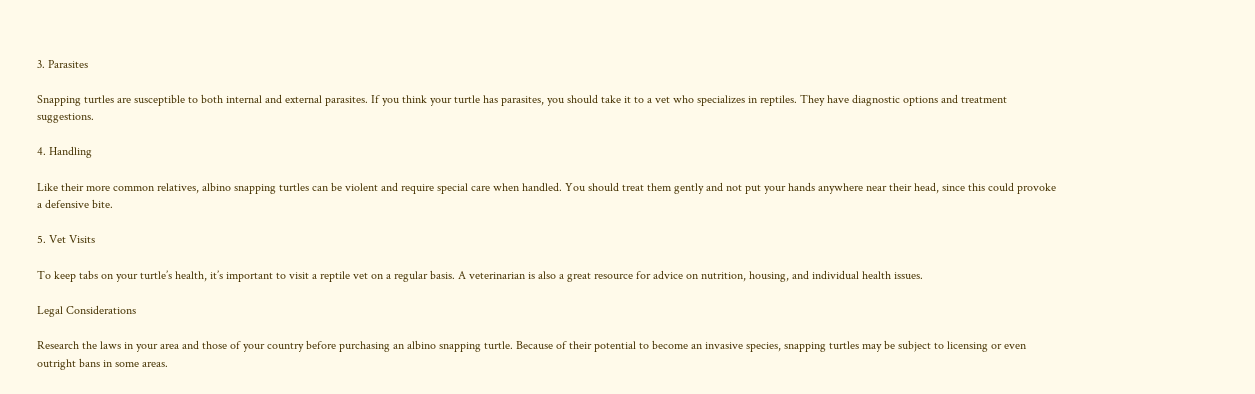3. Parasites

Snapping turtles are susceptible to both internal and external parasites. If you think your turtle has parasites, you should take it to a vet who specializes in reptiles. They have diagnostic options and treatment suggestions.

4. Handling

Like their more common relatives, albino snapping turtles can be violent and require special care when handled. You should treat them gently and not put your hands anywhere near their head, since this could provoke a defensive bite.

5. Vet Visits

To keep tabs on your turtle’s health, it’s important to visit a reptile vet on a regular basis. A veterinarian is also a great resource for advice on nutrition, housing, and individual health issues.

Legal Considerations

Research the laws in your area and those of your country before purchasing an albino snapping turtle. Because of their potential to become an invasive species, snapping turtles may be subject to licensing or even outright bans in some areas.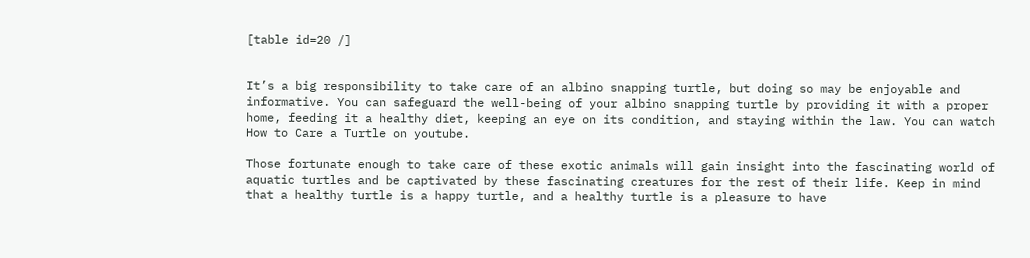[table id=20 /]


It’s a big responsibility to take care of an albino snapping turtle, but doing so may be enjoyable and informative. You can safeguard the well-being of your albino snapping turtle by providing it with a proper home, feeding it a healthy diet, keeping an eye on its condition, and staying within the law. You can watch How to Care a Turtle on youtube.

Those fortunate enough to take care of these exotic animals will gain insight into the fascinating world of aquatic turtles and be captivated by these fascinating creatures for the rest of their life. Keep in mind that a healthy turtle is a happy turtle, and a healthy turtle is a pleasure to have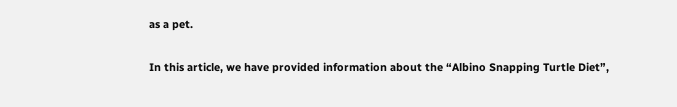as a pet.

In this article, we have provided information about the “Albino Snapping Turtle Diet”,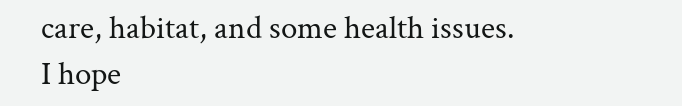care, habitat, and some health issues. I hope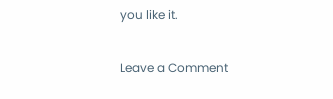you like it.

Leave a Comment